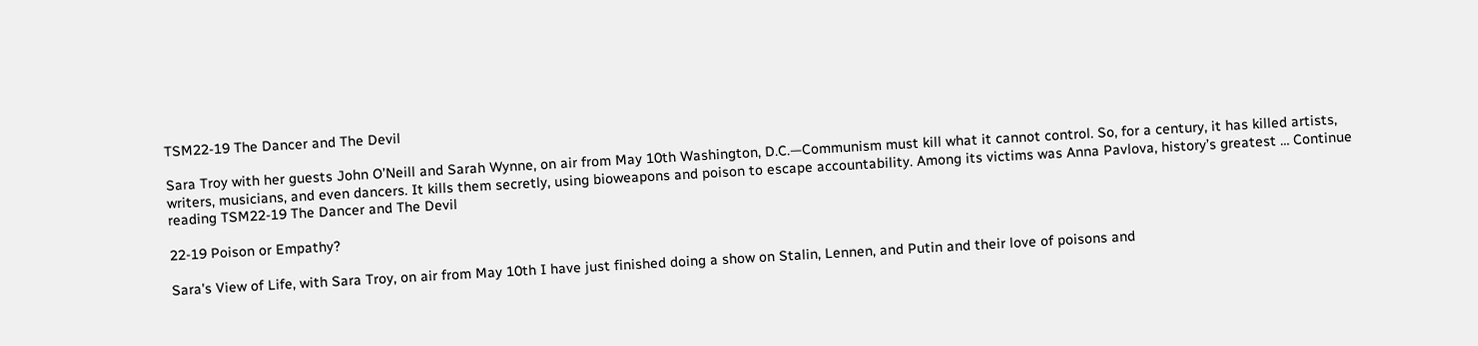TSM22-19 The Dancer and The Devil

Sara Troy with her guests John O’Neill and Sarah Wynne, on air from May 10th Washington, D.C.—Communism must kill what it cannot control. So, for a century, it has killed artists, writers, musicians, and even dancers. It kills them secretly, using bioweapons and poison to escape accountability. Among its victims was Anna Pavlova, history’s greatest … Continue reading TSM22-19 The Dancer and The Devil

22-19 Poison or Empathy?

Sara's View of Life, with Sara Troy, on air from May 10th I have just finished doing a show on Stalin, Lennen, and Putin and their love of poisons and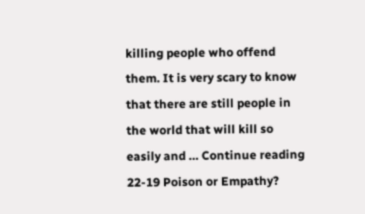killing people who offend them. It is very scary to know that there are still people in the world that will kill so easily and … Continue reading 22-19 Poison or Empathy?